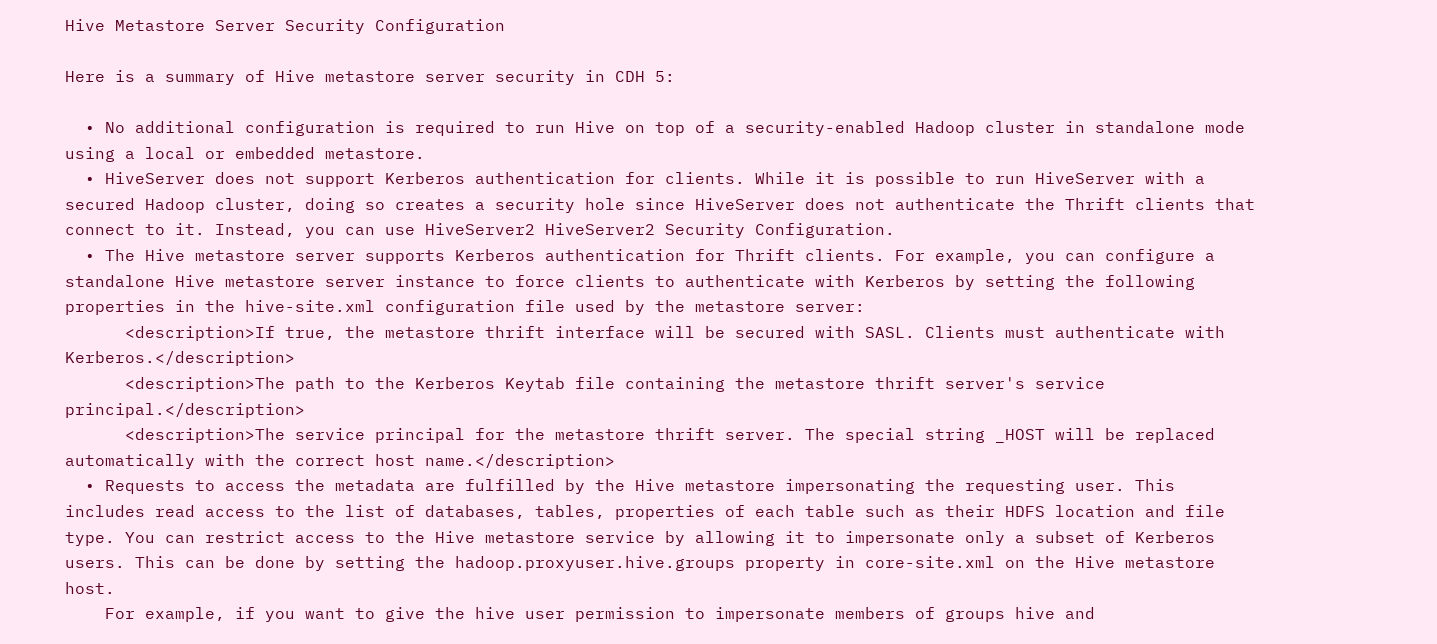Hive Metastore Server Security Configuration

Here is a summary of Hive metastore server security in CDH 5:

  • No additional configuration is required to run Hive on top of a security-enabled Hadoop cluster in standalone mode using a local or embedded metastore.
  • HiveServer does not support Kerberos authentication for clients. While it is possible to run HiveServer with a secured Hadoop cluster, doing so creates a security hole since HiveServer does not authenticate the Thrift clients that connect to it. Instead, you can use HiveServer2 HiveServer2 Security Configuration.
  • The Hive metastore server supports Kerberos authentication for Thrift clients. For example, you can configure a standalone Hive metastore server instance to force clients to authenticate with Kerberos by setting the following properties in the hive-site.xml configuration file used by the metastore server:
      <description>If true, the metastore thrift interface will be secured with SASL. Clients must authenticate with Kerberos.</description>
      <description>The path to the Kerberos Keytab file containing the metastore thrift server's service principal.</description>
      <description>The service principal for the metastore thrift server. The special string _HOST will be replaced automatically with the correct host name.</description>
  • Requests to access the metadata are fulfilled by the Hive metastore impersonating the requesting user. This includes read access to the list of databases, tables, properties of each table such as their HDFS location and file type. You can restrict access to the Hive metastore service by allowing it to impersonate only a subset of Kerberos users. This can be done by setting the hadoop.proxyuser.hive.groups property in core-site.xml on the Hive metastore host.
    For example, if you want to give the hive user permission to impersonate members of groups hive and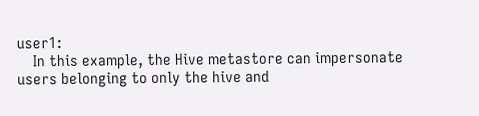user1:
    In this example, the Hive metastore can impersonate users belonging to only the hive and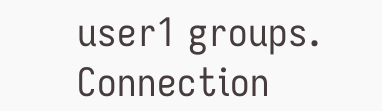user1 groups. Connection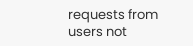requests from users not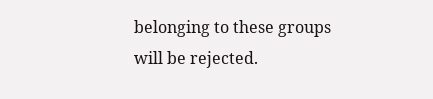belonging to these groups will be rejected.